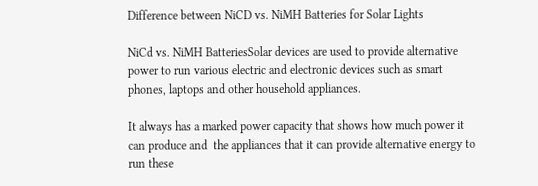Difference between NiCD vs. NiMH Batteries for Solar Lights

NiCd vs. NiMH BatteriesSolar devices are used to provide alternative power to run various electric and electronic devices such as smart phones, laptops and other household appliances.

It always has a marked power capacity that shows how much power it can produce and  the appliances that it can provide alternative energy to run these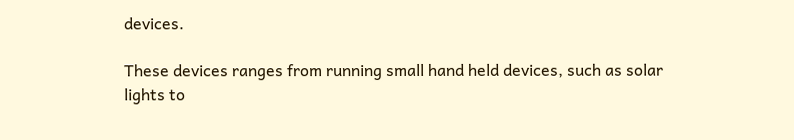devices.

These devices ranges from running small hand held devices, such as solar lights to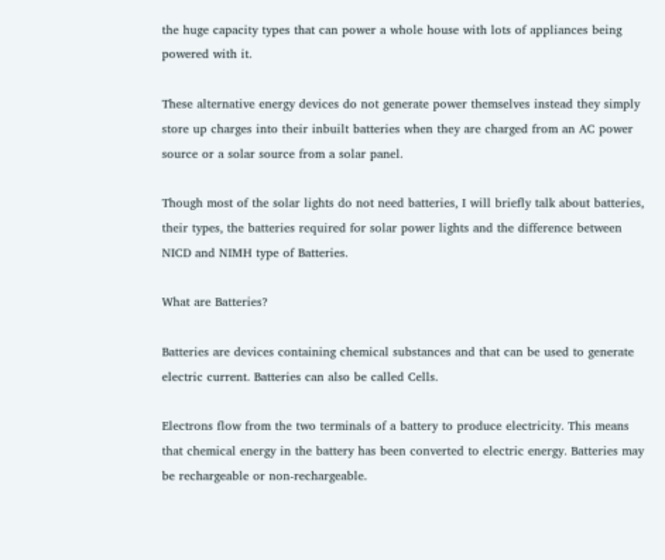the huge capacity types that can power a whole house with lots of appliances being powered with it.

These alternative energy devices do not generate power themselves instead they simply store up charges into their inbuilt batteries when they are charged from an AC power source or a solar source from a solar panel.

Though most of the solar lights do not need batteries, I will briefly talk about batteries, their types, the batteries required for solar power lights and the difference between NICD and NIMH type of Batteries.

What are Batteries?

Batteries are devices containing chemical substances and that can be used to generate electric current. Batteries can also be called Cells.

Electrons flow from the two terminals of a battery to produce electricity. This means that chemical energy in the battery has been converted to electric energy. Batteries may be rechargeable or non-rechargeable.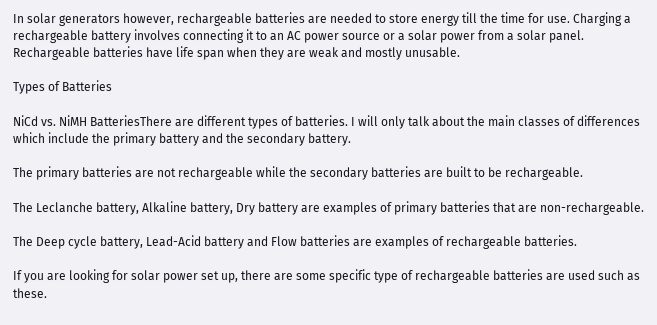In solar generators however, rechargeable batteries are needed to store energy till the time for use. Charging a rechargeable battery involves connecting it to an AC power source or a solar power from a solar panel. Rechargeable batteries have life span when they are weak and mostly unusable.

Types of Batteries

NiCd vs. NiMH BatteriesThere are different types of batteries. I will only talk about the main classes of differences which include the primary battery and the secondary battery.

The primary batteries are not rechargeable while the secondary batteries are built to be rechargeable.

The Leclanche battery, Alkaline battery, Dry battery are examples of primary batteries that are non-rechargeable.

The Deep cycle battery, Lead-Acid battery and Flow batteries are examples of rechargeable batteries.

If you are looking for solar power set up, there are some specific type of rechargeable batteries are used such as these.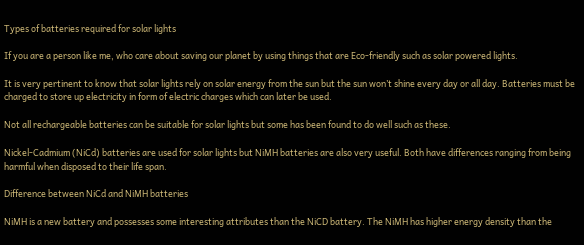Types of batteries required for solar lights

If you are a person like me, who care about saving our planet by using things that are Eco-friendly such as solar powered lights.

It is very pertinent to know that solar lights rely on solar energy from the sun but the sun won’t shine every day or all day. Batteries must be charged to store up electricity in form of electric charges which can later be used.

Not all rechargeable batteries can be suitable for solar lights but some has been found to do well such as these.

Nickel-Cadmium (NiCd) batteries are used for solar lights but NiMH batteries are also very useful. Both have differences ranging from being harmful when disposed to their life span.

Difference between NiCd and NiMH batteries

NiMH is a new battery and possesses some interesting attributes than the NiCD battery. The NiMH has higher energy density than the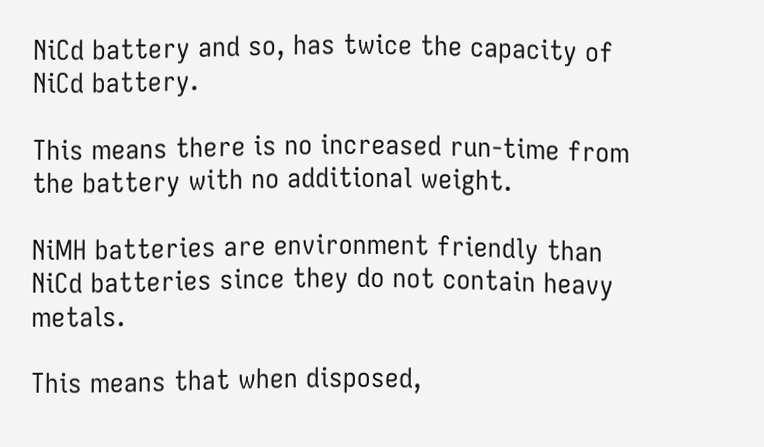NiCd battery and so, has twice the capacity of NiCd battery.

This means there is no increased run-time from the battery with no additional weight.

NiMH batteries are environment friendly than NiCd batteries since they do not contain heavy metals.

This means that when disposed,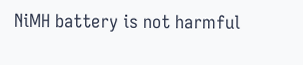NiMH battery is not harmful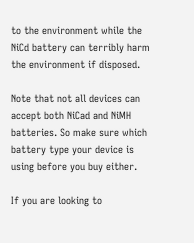to the environment while the NiCd battery can terribly harm the environment if disposed.

Note that not all devices can accept both NiCad and NiMH batteries. So make sure which battery type your device is using before you buy either.

If you are looking to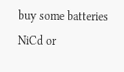buy some batteries NiCd or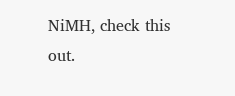NiMH, check this out.